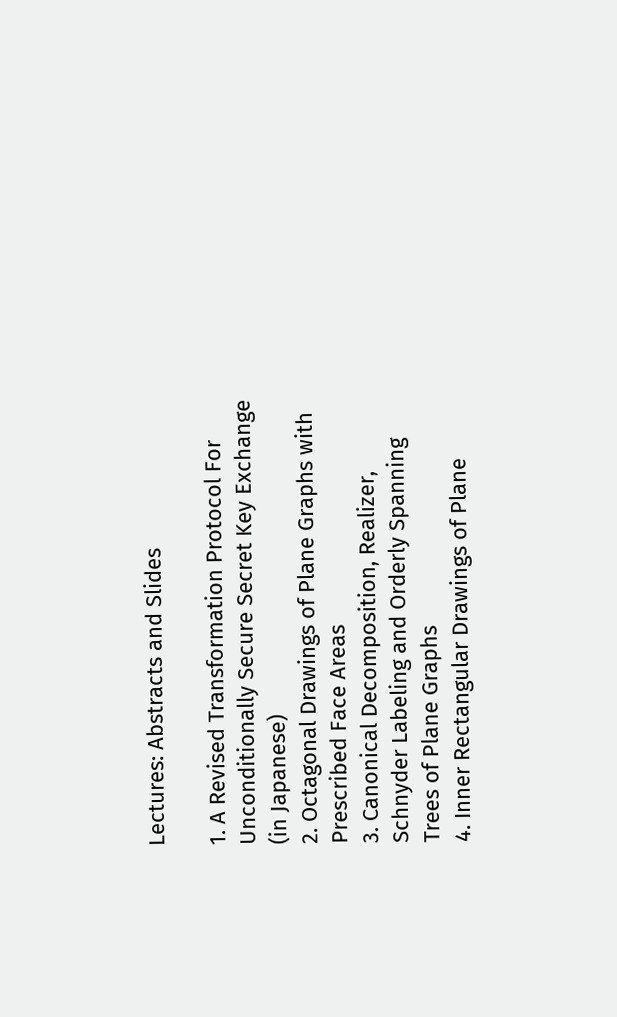Lectures: Abstracts and Slides

1. A Revised Transformation Protocol For Unconditionally Secure Secret Key Exchange (in Japanese)
2. Octagonal Drawings of Plane Graphs with Prescribed Face Areas
3. Canonical Decomposition, Realizer, Schnyder Labeling and Orderly Spanning Trees of Plane Graphs
4. Inner Rectangular Drawings of Plane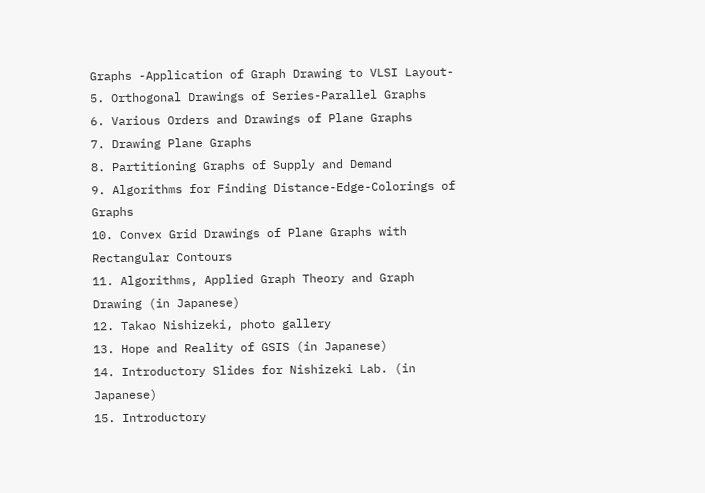Graphs -Application of Graph Drawing to VLSI Layout-
5. Orthogonal Drawings of Series-Parallel Graphs
6. Various Orders and Drawings of Plane Graphs
7. Drawing Plane Graphs
8. Partitioning Graphs of Supply and Demand
9. Algorithms for Finding Distance-Edge-Colorings of Graphs
10. Convex Grid Drawings of Plane Graphs with Rectangular Contours
11. Algorithms, Applied Graph Theory and Graph Drawing (in Japanese)
12. Takao Nishizeki, photo gallery
13. Hope and Reality of GSIS (in Japanese)
14. Introductory Slides for Nishizeki Lab. (in Japanese)
15. Introductory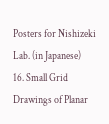Posters for Nishizeki Lab. (in Japanese)
16. Small Grid Drawings of Planar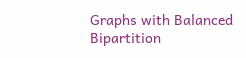Graphs with Balanced Bipartition